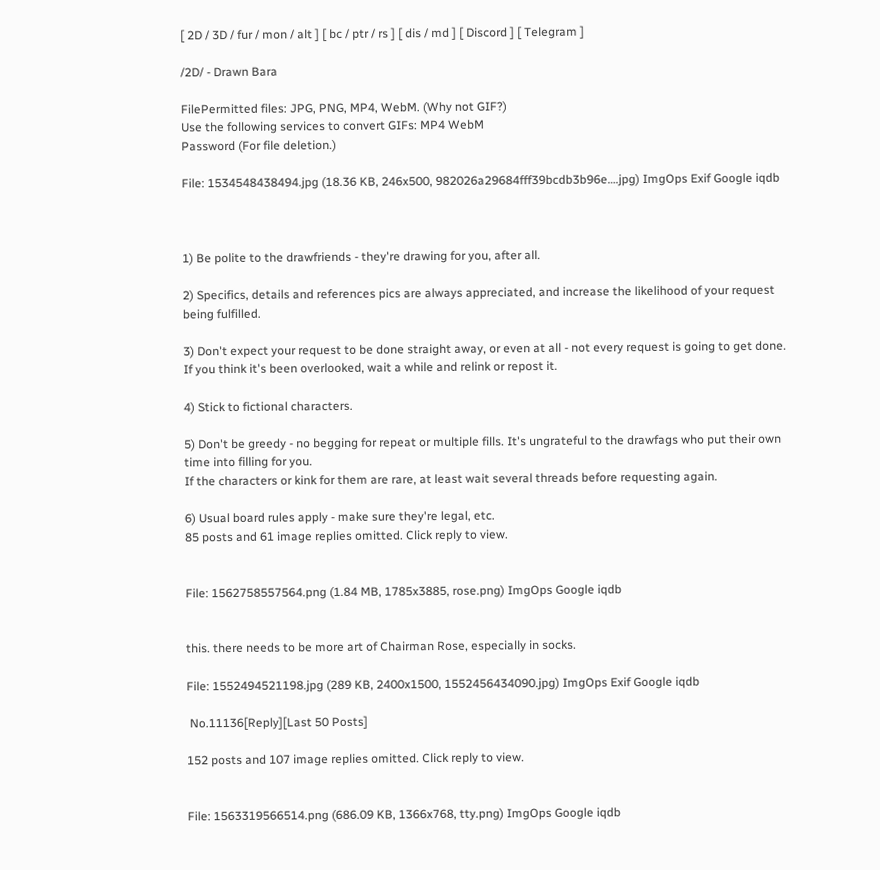[ 2D / 3D / fur / mon / alt ] [ bc / ptr / rs ] [ dis / md ] [ Discord ] [ Telegram ]

/2D/ - Drawn Bara

FilePermitted files: JPG, PNG, MP4, WebM. (Why not GIF?)
Use the following services to convert GIFs: MP4 WebM
Password (For file deletion.)

File: 1534548438494.jpg (18.36 KB, 246x500, 982026a29684fff39bcdb3b96e….jpg) ImgOps Exif Google iqdb



1) Be polite to the drawfriends - they're drawing for you, after all.

2) Specifics, details and references pics are always appreciated, and increase the likelihood of your request being fulfilled.

3) Don't expect your request to be done straight away, or even at all - not every request is going to get done. If you think it's been overlooked, wait a while and relink or repost it.

4) Stick to fictional characters.

5) Don't be greedy - no begging for repeat or multiple fills. It's ungrateful to the drawfags who put their own time into filling for you.
If the characters or kink for them are rare, at least wait several threads before requesting again.

6) Usual board rules apply - make sure they're legal, etc.
85 posts and 61 image replies omitted. Click reply to view.


File: 1562758557564.png (1.84 MB, 1785x3885, rose.png) ImgOps Google iqdb


this. there needs to be more art of Chairman Rose, especially in socks.

File: 1552494521198.jpg (289 KB, 2400x1500, 1552456434090.jpg) ImgOps Exif Google iqdb

 No.11136[Reply][Last 50 Posts]

152 posts and 107 image replies omitted. Click reply to view.


File: 1563319566514.png (686.09 KB, 1366x768, tty.png) ImgOps Google iqdb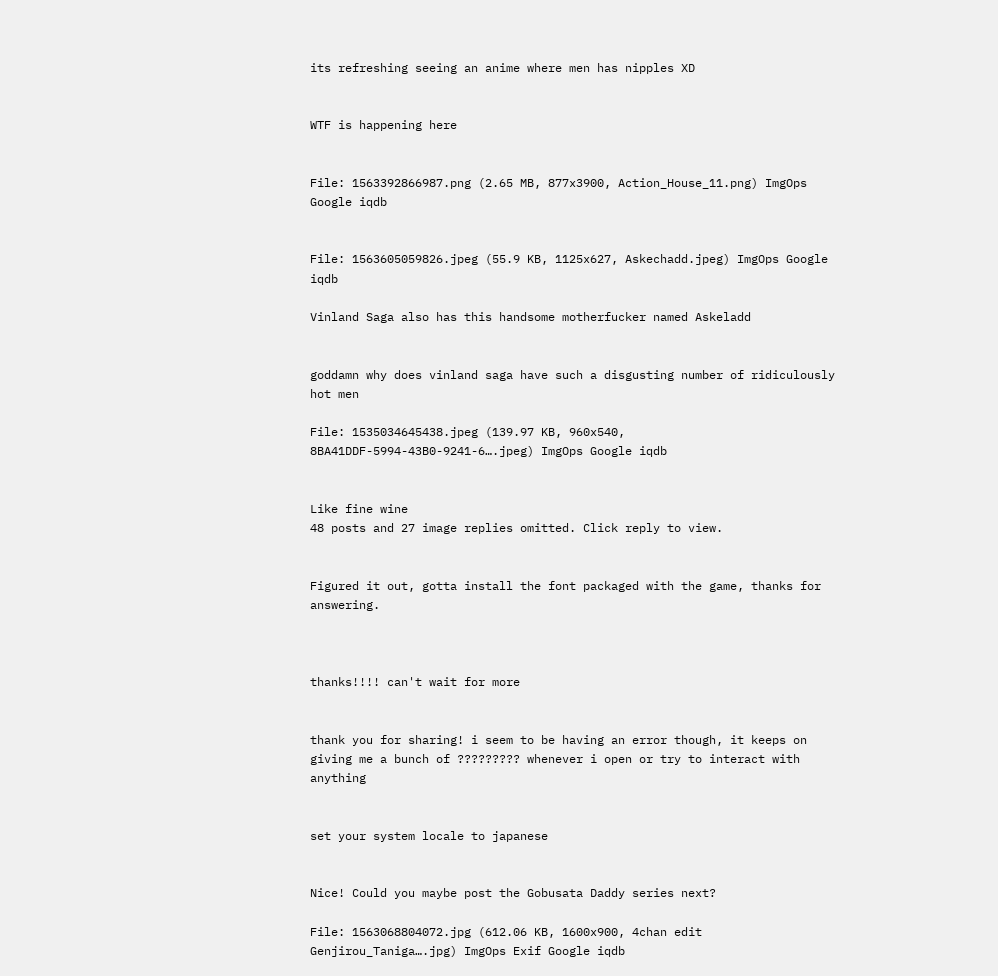its refreshing seeing an anime where men has nipples XD


WTF is happening here


File: 1563392866987.png (2.65 MB, 877x3900, Action_House_11.png) ImgOps Google iqdb


File: 1563605059826.jpeg (55.9 KB, 1125x627, Askechadd.jpeg) ImgOps Google iqdb

Vinland Saga also has this handsome motherfucker named Askeladd


goddamn why does vinland saga have such a disgusting number of ridiculously hot men

File: 1535034645438.jpeg (139.97 KB, 960x540, 8BA41DDF-5994-43B0-9241-6….jpeg) ImgOps Google iqdb


Like fine wine
48 posts and 27 image replies omitted. Click reply to view.


Figured it out, gotta install the font packaged with the game, thanks for answering.



thanks!!!! can't wait for more


thank you for sharing! i seem to be having an error though, it keeps on giving me a bunch of ????????? whenever i open or try to interact with anything


set your system locale to japanese


Nice! Could you maybe post the Gobusata Daddy series next?

File: 1563068804072.jpg (612.06 KB, 1600x900, 4chan edit Genjirou_Taniga….jpg) ImgOps Exif Google iqdb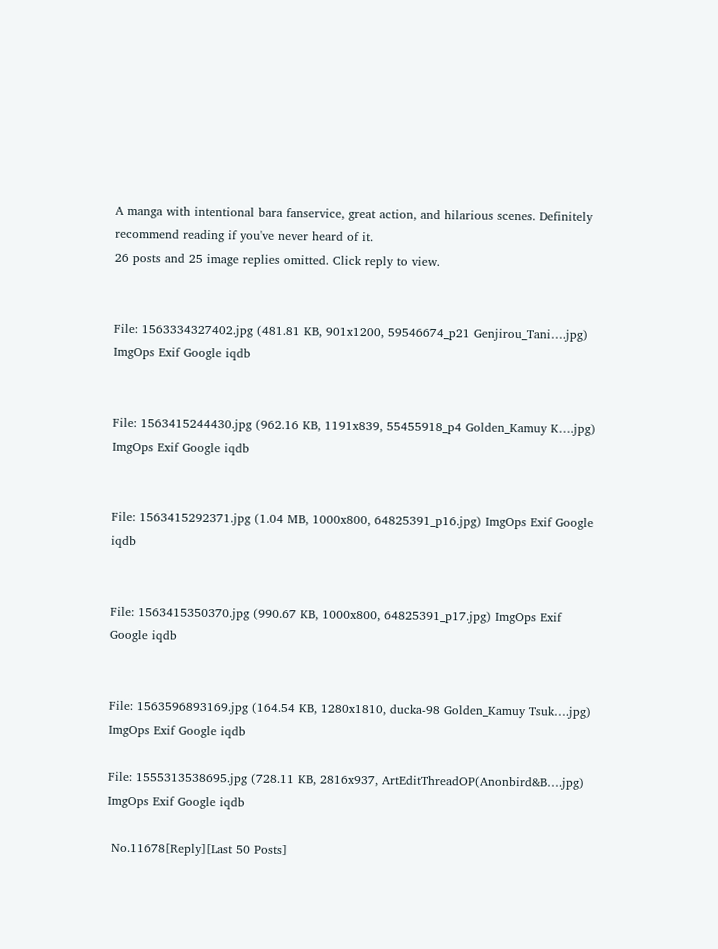A manga with intentional bara fanservice, great action, and hilarious scenes. Definitely recommend reading if you've never heard of it.
26 posts and 25 image replies omitted. Click reply to view.


File: 1563334327402.jpg (481.81 KB, 901x1200, 59546674_p21 Genjirou_Tani….jpg) ImgOps Exif Google iqdb


File: 1563415244430.jpg (962.16 KB, 1191x839, 55455918_p4 Golden_Kamuy K….jpg) ImgOps Exif Google iqdb


File: 1563415292371.jpg (1.04 MB, 1000x800, 64825391_p16.jpg) ImgOps Exif Google iqdb


File: 1563415350370.jpg (990.67 KB, 1000x800, 64825391_p17.jpg) ImgOps Exif Google iqdb


File: 1563596893169.jpg (164.54 KB, 1280x1810, ducka-98 Golden_Kamuy Tsuk….jpg) ImgOps Exif Google iqdb

File: 1555313538695.jpg (728.11 KB, 2816x937, ArtEditThreadOP(Anonbird&B….jpg) ImgOps Exif Google iqdb

 No.11678[Reply][Last 50 Posts]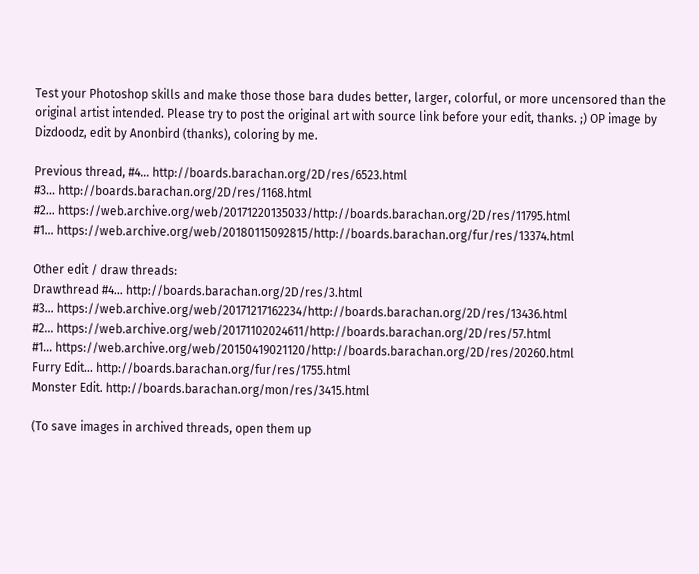Test your Photoshop skills and make those those bara dudes better, larger, colorful, or more uncensored than the original artist intended. Please try to post the original art with source link before your edit, thanks. ;) OP image by Dizdoodz, edit by Anonbird (thanks), coloring by me.

Previous thread, #4… http://boards.barachan.org/2D/res/6523.html
#3… http://boards.barachan.org/2D/res/1168.html
#2… https://web.archive.org/web/20171220135033/http://boards.barachan.org/2D/res/11795.html
#1… https://web.archive.org/web/20180115092815/http://boards.barachan.org/fur/res/13374.html

Other edit / draw threads:
Drawthread #4… http://boards.barachan.org/2D/res/3.html
#3… https://web.archive.org/web/20171217162234/http://boards.barachan.org/2D/res/13436.html
#2… https://web.archive.org/web/20171102024611/http://boards.barachan.org/2D/res/57.html
#1… https://web.archive.org/web/20150419021120/http://boards.barachan.org/2D/res/20260.html
Furry Edit… http://boards.barachan.org/fur/res/1755.html
Monster Edit. http://boards.barachan.org/mon/res/3415.html

(To save images in archived threads, open them up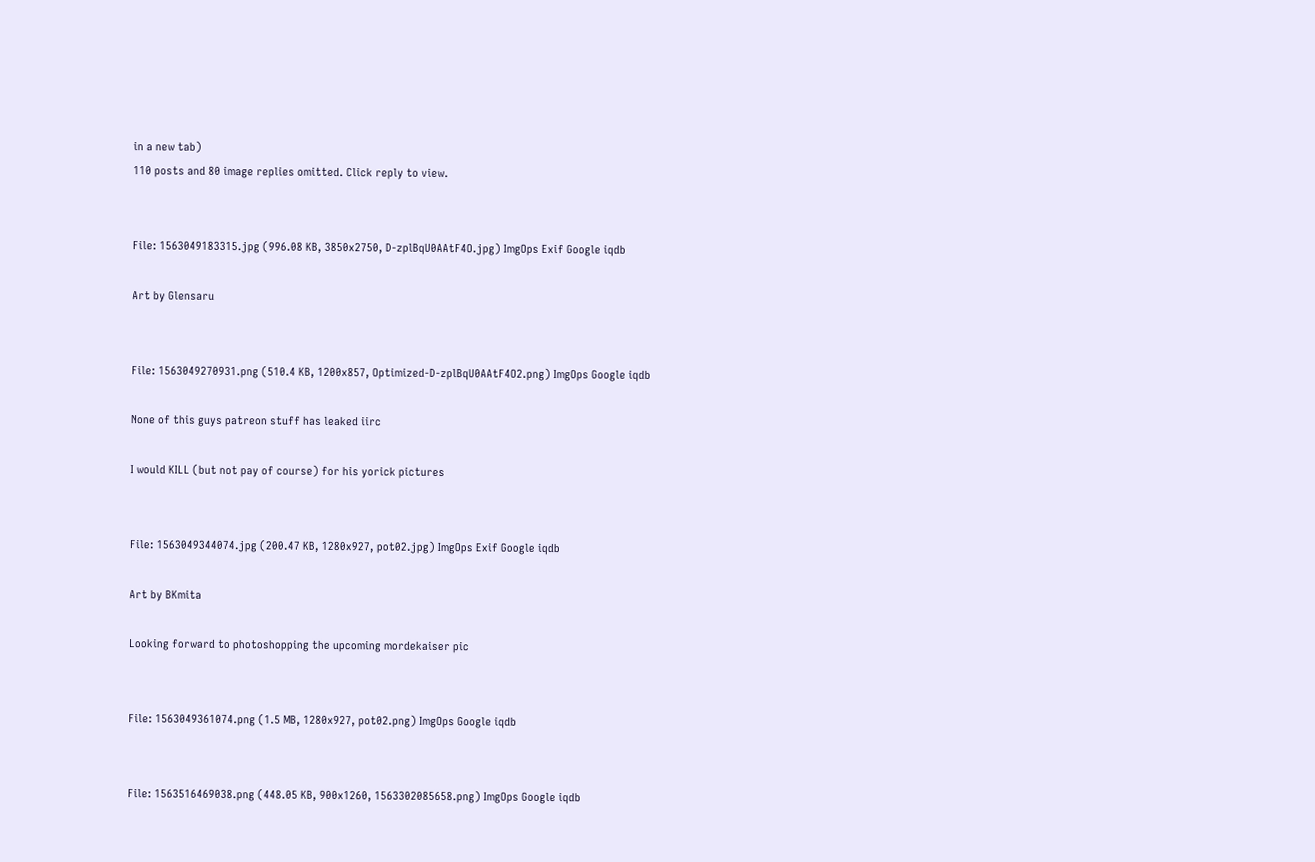in a new tab)
110 posts and 80 image replies omitted. Click reply to view.


File: 1563049183315.jpg (996.08 KB, 3850x2750, D-zplBqU0AAtF4O.jpg) ImgOps Exif Google iqdb

Art by Glensaru


File: 1563049270931.png (510.4 KB, 1200x857, Optimized-D-zplBqU0AAtF4O2.png) ImgOps Google iqdb

None of this guys patreon stuff has leaked iirc

I would KILL (but not pay of course) for his yorick pictures


File: 1563049344074.jpg (200.47 KB, 1280x927, pot02.jpg) ImgOps Exif Google iqdb

Art by BKmita

Looking forward to photoshopping the upcoming mordekaiser pic


File: 1563049361074.png (1.5 MB, 1280x927, pot02.png) ImgOps Google iqdb


File: 1563516469038.png (448.05 KB, 900x1260, 1563302085658.png) ImgOps Google iqdb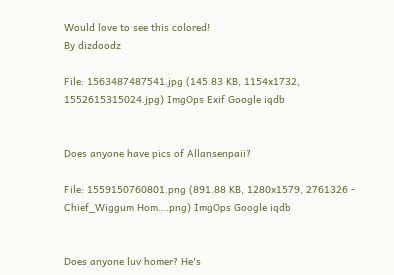Would love to see this colored!
By dizdoodz

File: 1563487487541.jpg (145.83 KB, 1154x1732, 1552615315024.jpg) ImgOps Exif Google iqdb


Does anyone have pics of Allansenpaii?

File: 1559150760801.png (891.88 KB, 1280x1579, 2761326 - Chief_Wiggum Hom….png) ImgOps Google iqdb


Does anyone luv homer? He's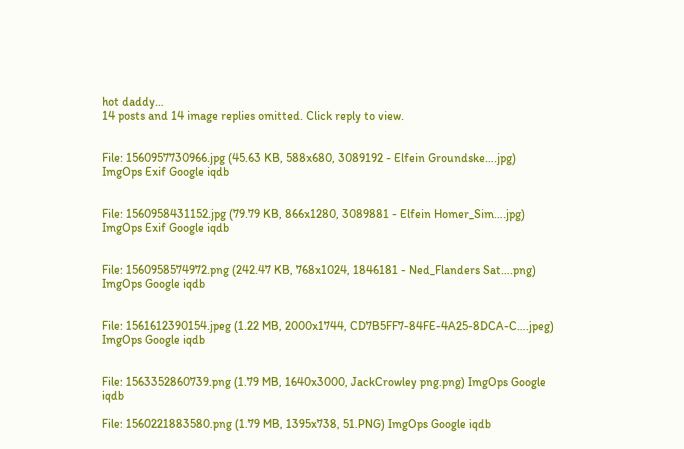hot daddy…
14 posts and 14 image replies omitted. Click reply to view.


File: 1560957730966.jpg (45.63 KB, 588x680, 3089192 - Elfein Groundske….jpg) ImgOps Exif Google iqdb


File: 1560958431152.jpg (79.79 KB, 866x1280, 3089881 - Elfein Homer_Sim….jpg) ImgOps Exif Google iqdb


File: 1560958574972.png (242.47 KB, 768x1024, 1846181 - Ned_Flanders Sat….png) ImgOps Google iqdb


File: 1561612390154.jpeg (1.22 MB, 2000x1744, CD7B5FF7-84FE-4A25-8DCA-C….jpeg) ImgOps Google iqdb


File: 1563352860739.png (1.79 MB, 1640x3000, JackCrowley png.png) ImgOps Google iqdb

File: 1560221883580.png (1.79 MB, 1395x738, 51.PNG) ImgOps Google iqdb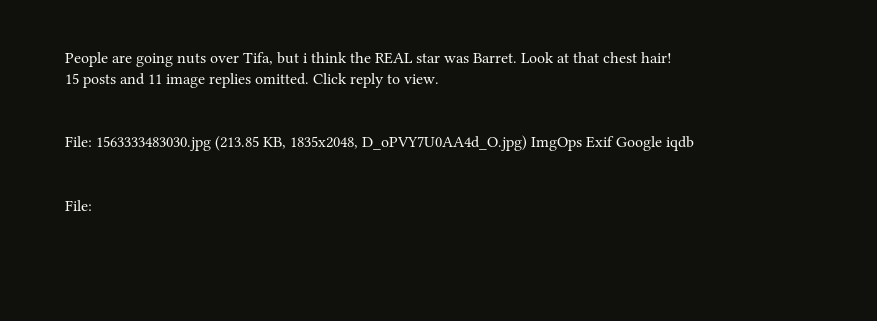People are going nuts over Tifa, but i think the REAL star was Barret. Look at that chest hair!
15 posts and 11 image replies omitted. Click reply to view.


File: 1563333483030.jpg (213.85 KB, 1835x2048, D_oPVY7U0AA4d_O.jpg) ImgOps Exif Google iqdb


File: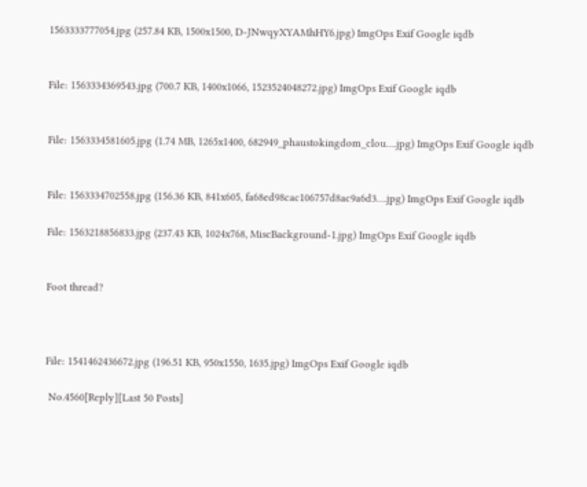1563333777054.jpg (257.84 KB, 1500x1500, D-JNwqyXYAMhHY6.jpg) ImgOps Exif Google iqdb


File: 1563334369543.jpg (700.7 KB, 1400x1066, 1523524048272.jpg) ImgOps Exif Google iqdb


File: 1563334581605.jpg (1.74 MB, 1265x1400, 682949_phaustokingdom_clou….jpg) ImgOps Exif Google iqdb


File: 1563334702558.jpg (156.36 KB, 841x605, fa68ed98cac106757d8ac9a6d3….jpg) ImgOps Exif Google iqdb

File: 1563218856833.jpg (237.43 KB, 1024x768, MiscBackground-1.jpg) ImgOps Exif Google iqdb


Foot thread?



File: 1541462436672.jpg (196.51 KB, 950x1550, 1635.jpg) ImgOps Exif Google iqdb

 No.4560[Reply][Last 50 Posts]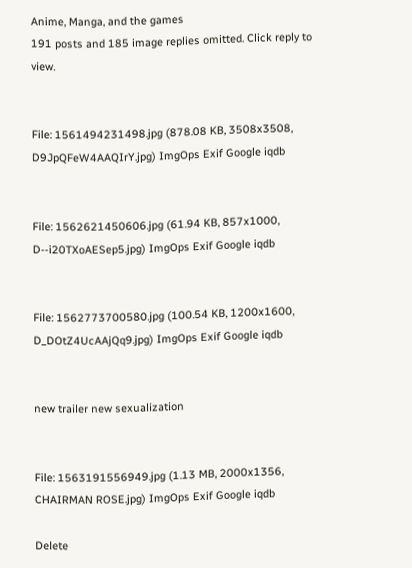Anime, Manga, and the games
191 posts and 185 image replies omitted. Click reply to view.


File: 1561494231498.jpg (878.08 KB, 3508x3508, D9JpQFeW4AAQIrY.jpg) ImgOps Exif Google iqdb


File: 1562621450606.jpg (61.94 KB, 857x1000, D--i20TXoAESep5.jpg) ImgOps Exif Google iqdb


File: 1562773700580.jpg (100.54 KB, 1200x1600, D_DOtZ4UcAAjQq9.jpg) ImgOps Exif Google iqdb


new trailer new sexualization


File: 1563191556949.jpg (1.13 MB, 2000x1356, CHAIRMAN ROSE.jpg) ImgOps Exif Google iqdb

Delete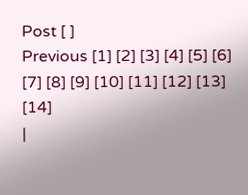Post [ ]
Previous [1] [2] [3] [4] [5] [6] [7] [8] [9] [10] [11] [12] [13] [14]
|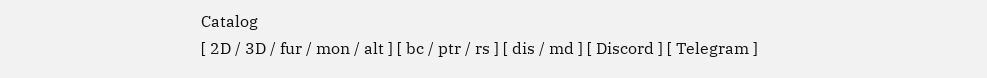Catalog
[ 2D / 3D / fur / mon / alt ] [ bc / ptr / rs ] [ dis / md ] [ Discord ] [ Telegram ]